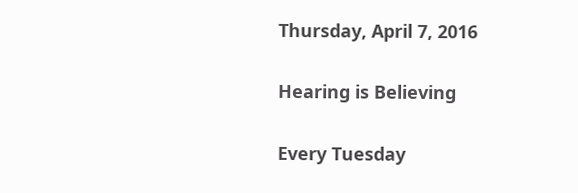Thursday, April 7, 2016

Hearing is Believing

Every Tuesday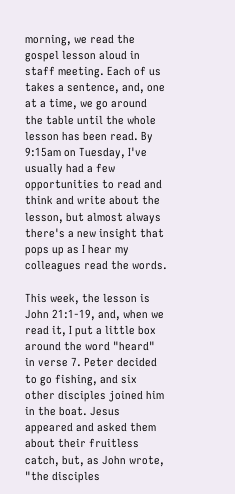morning, we read the gospel lesson aloud in staff meeting. Each of us takes a sentence, and, one at a time, we go around the table until the whole lesson has been read. By 9:15am on Tuesday, I've usually had a few opportunities to read and think and write about the lesson, but almost always there's a new insight that pops up as I hear my colleagues read the words.

This week, the lesson is John 21:1-19, and, when we read it, I put a little box around the word "heard" in verse 7. Peter decided to go fishing, and six other disciples joined him in the boat. Jesus appeared and asked them about their fruitless catch, but, as John wrote, "the disciples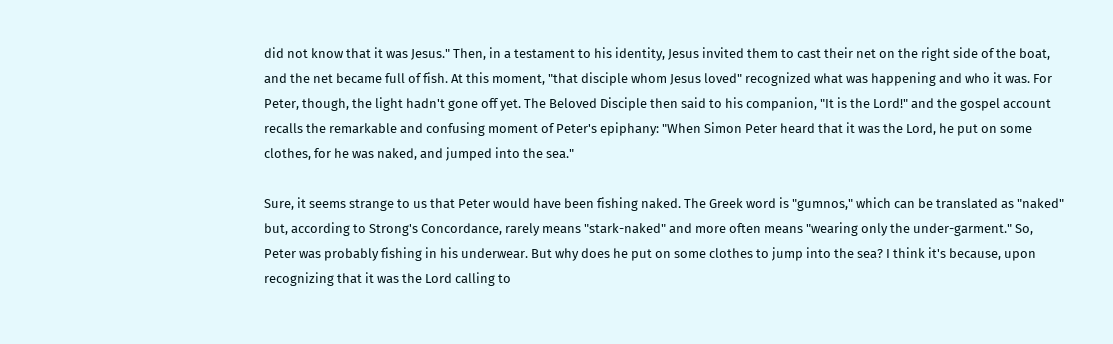did not know that it was Jesus." Then, in a testament to his identity, Jesus invited them to cast their net on the right side of the boat, and the net became full of fish. At this moment, "that disciple whom Jesus loved" recognized what was happening and who it was. For Peter, though, the light hadn't gone off yet. The Beloved Disciple then said to his companion, "It is the Lord!" and the gospel account recalls the remarkable and confusing moment of Peter's epiphany: "When Simon Peter heard that it was the Lord, he put on some clothes, for he was naked, and jumped into the sea."

Sure, it seems strange to us that Peter would have been fishing naked. The Greek word is "gumnos," which can be translated as "naked" but, according to Strong's Concordance, rarely means "stark-naked" and more often means "wearing only the under-garment." So, Peter was probably fishing in his underwear. But why does he put on some clothes to jump into the sea? I think it's because, upon recognizing that it was the Lord calling to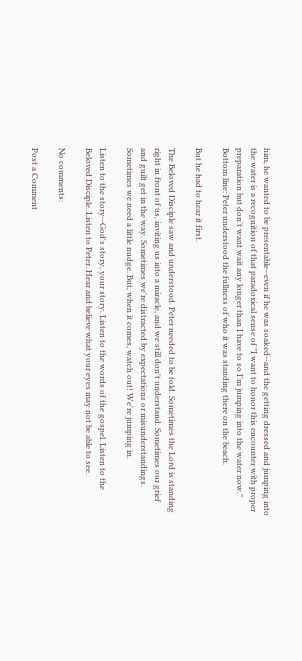him, he wanted to be presentable--even if he was soaked--and the getting dressed and jumping into the water is a recognition of that paradoxical sense of "I want to honor this encounter with proper preparation but don't want wait any longer than I have to so I'm jumping into the water now." Bottom line: Peter understood the fullness of who it was standing there on the beach.

But he had to hear it first.

The Beloved Disciple saw and understood. Peter needed to be told. Sometimes the Lord is standing right in front of us, inviting us into a miracle, and we still don't understand. Sometimes our grief and guilt get in the way. Sometimes we're distracted by expectations or misunderstandings. Sometimes we need a little nudge. But, when it comes, watch out! We're jumping in.

Listen to the story--God's story, your story. Listen to the words of the gospel. Listen to the Beloved Disciple. Listen to Peter. Hear and believe what your eyes may not be able to see.

No comments:

Post a Comment